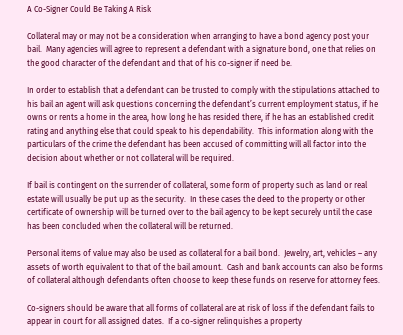A Co-Signer Could Be Taking A Risk

Collateral may or may not be a consideration when arranging to have a bond agency post your bail.  Many agencies will agree to represent a defendant with a signature bond, one that relies on the good character of the defendant and that of his co-signer if need be.

In order to establish that a defendant can be trusted to comply with the stipulations attached to his bail an agent will ask questions concerning the defendant’s current employment status, if he owns or rents a home in the area, how long he has resided there, if he has an established credit rating and anything else that could speak to his dependability.  This information along with the particulars of the crime the defendant has been accused of committing will all factor into the decision about whether or not collateral will be required.

If bail is contingent on the surrender of collateral, some form of property such as land or real estate will usually be put up as the security.  In these cases the deed to the property or other certificate of ownership will be turned over to the bail agency to be kept securely until the case has been concluded when the collateral will be returned.

Personal items of value may also be used as collateral for a bail bond.  Jewelry, art, vehicles – any assets of worth equivalent to that of the bail amount.  Cash and bank accounts can also be forms of collateral although defendants often choose to keep these funds on reserve for attorney fees.

Co-signers should be aware that all forms of collateral are at risk of loss if the defendant fails to appear in court for all assigned dates.  If a co-signer relinquishes a property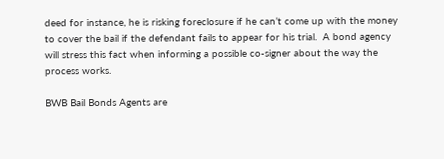deed for instance, he is risking foreclosure if he can’t come up with the money to cover the bail if the defendant fails to appear for his trial.  A bond agency will stress this fact when informing a possible co-signer about the way the process works.

BWB Bail Bonds Agents are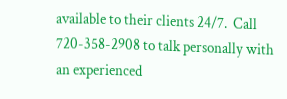available to their clients 24/7.  Call  720-358-2908 to talk personally with an experienced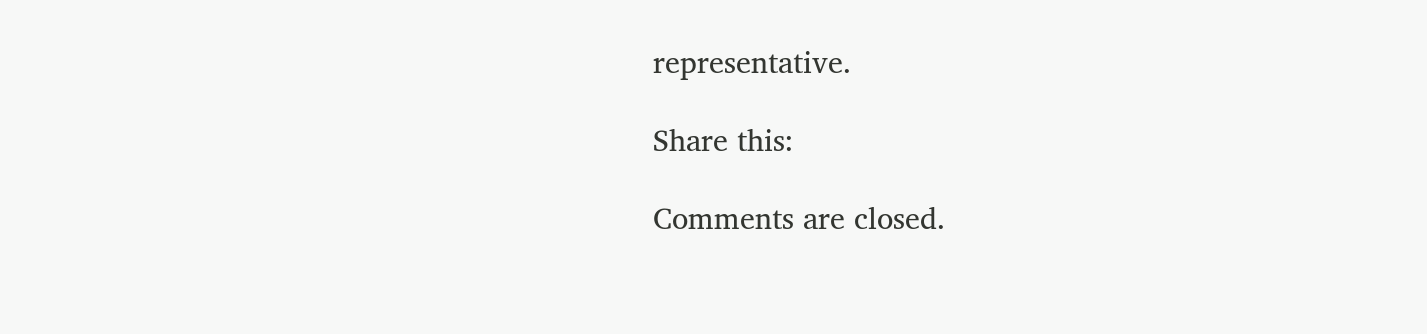representative.

Share this:

Comments are closed.